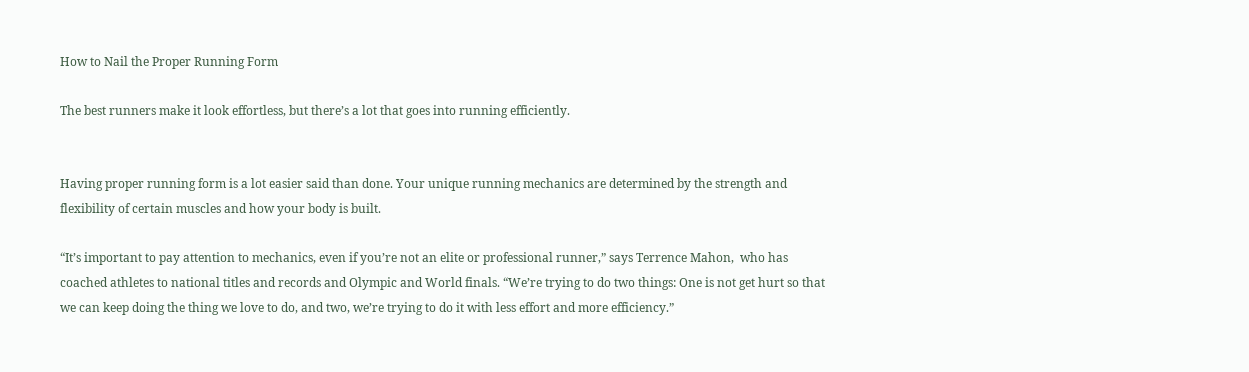How to Nail the Proper Running Form

The best runners make it look effortless, but there’s a lot that goes into running efficiently.


Having proper running form is a lot easier said than done. Your unique running mechanics are determined by the strength and flexibility of certain muscles and how your body is built.

“It’s important to pay attention to mechanics, even if you’re not an elite or professional runner,” says Terrence Mahon,  who has coached athletes to national titles and records and Olympic and World finals. “We’re trying to do two things: One is not get hurt so that we can keep doing the thing we love to do, and two, we’re trying to do it with less effort and more efficiency.”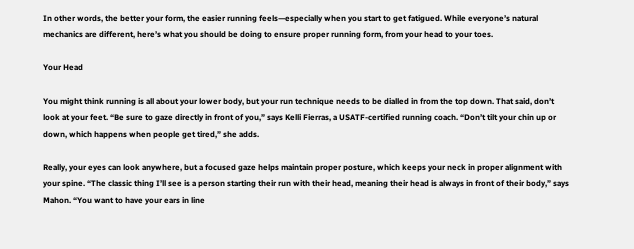In other words, the better your form, the easier running feels—especially when you start to get fatigued. While everyone’s natural mechanics are different, here’s what you should be doing to ensure proper running form, from your head to your toes.

Your Head

You might think running is all about your lower body, but your run technique needs to be dialled in from the top down. That said, don’t look at your feet. “Be sure to gaze directly in front of you,” says Kelli Fierras, a USATF-certified running coach. “Don’t tilt your chin up or down, which happens when people get tired,” she adds.

Really, your eyes can look anywhere, but a focused gaze helps maintain proper posture, which keeps your neck in proper alignment with your spine. “The classic thing I’ll see is a person starting their run with their head, meaning their head is always in front of their body,” says Mahon. “You want to have your ears in line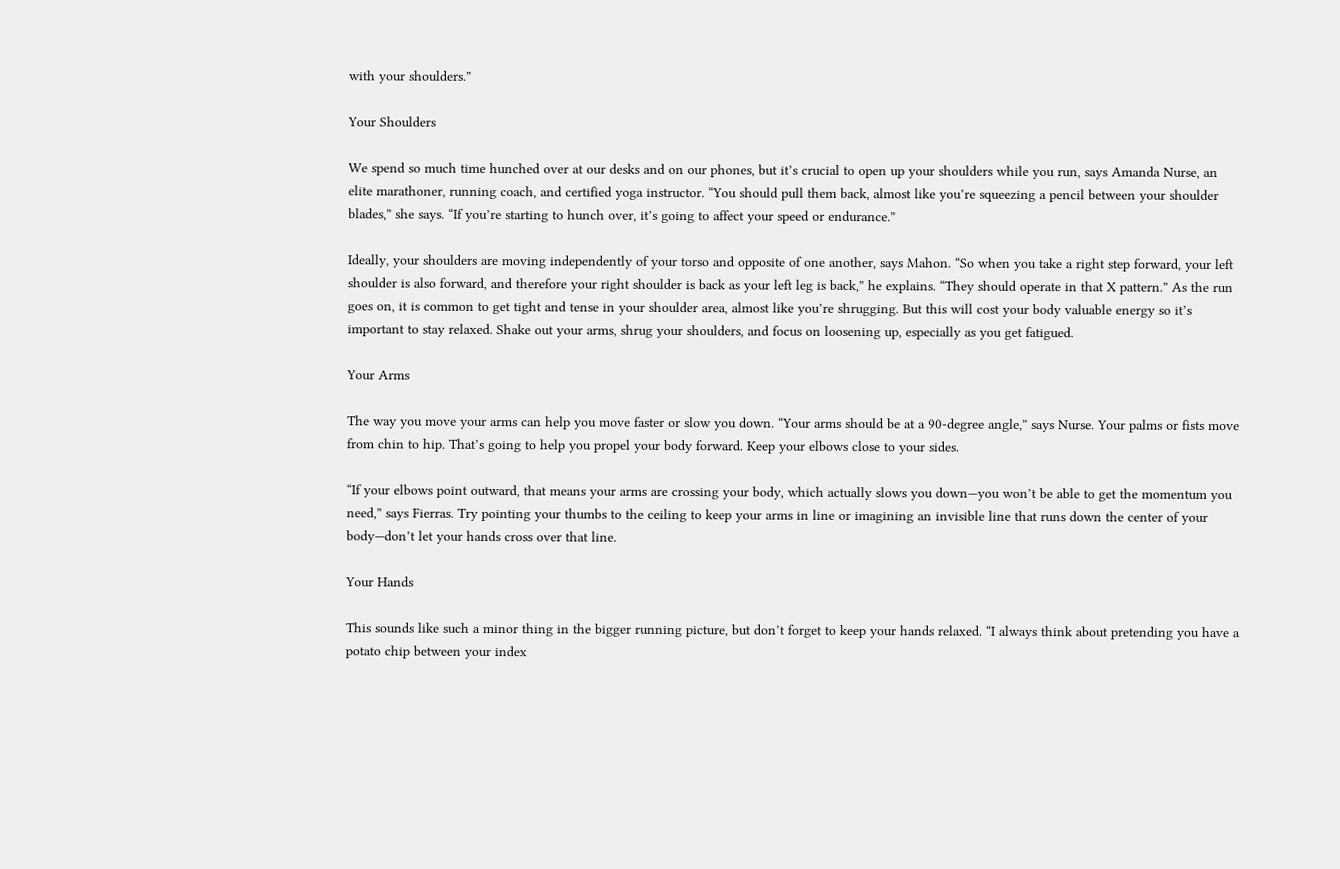with your shoulders.”

Your Shoulders

We spend so much time hunched over at our desks and on our phones, but it’s crucial to open up your shoulders while you run, says Amanda Nurse, an elite marathoner, running coach, and certified yoga instructor. “You should pull them back, almost like you’re squeezing a pencil between your shoulder blades,” she says. “If you’re starting to hunch over, it’s going to affect your speed or endurance.”

Ideally, your shoulders are moving independently of your torso and opposite of one another, says Mahon. “So when you take a right step forward, your left shoulder is also forward, and therefore your right shoulder is back as your left leg is back,” he explains. “They should operate in that X pattern.” As the run goes on, it is common to get tight and tense in your shoulder area, almost like you’re shrugging. But this will cost your body valuable energy so it’s important to stay relaxed. Shake out your arms, shrug your shoulders, and focus on loosening up, especially as you get fatigued.

Your Arms

The way you move your arms can help you move faster or slow you down. “Your arms should be at a 90-degree angle,” says Nurse. Your palms or fists move from chin to hip. That’s going to help you propel your body forward. Keep your elbows close to your sides.

“If your elbows point outward, that means your arms are crossing your body, which actually slows you down—you won’t be able to get the momentum you need,” says Fierras. Try pointing your thumbs to the ceiling to keep your arms in line or imagining an invisible line that runs down the center of your body—don’t let your hands cross over that line.

Your Hands

This sounds like such a minor thing in the bigger running picture, but don’t forget to keep your hands relaxed. “I always think about pretending you have a potato chip between your index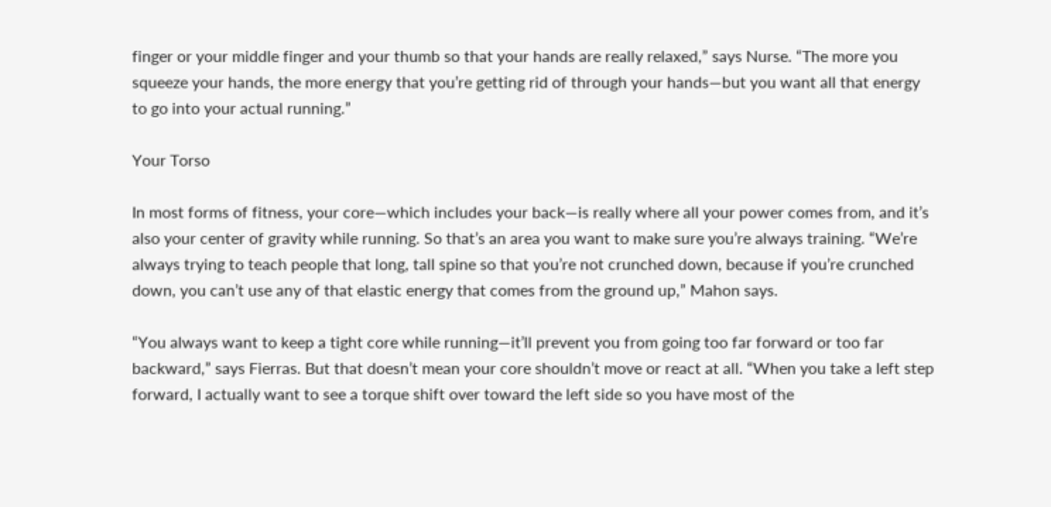finger or your middle finger and your thumb so that your hands are really relaxed,” says Nurse. “The more you squeeze your hands, the more energy that you’re getting rid of through your hands—but you want all that energy to go into your actual running.”

Your Torso

In most forms of fitness, your core—which includes your back—is really where all your power comes from, and it’s also your center of gravity while running. So that’s an area you want to make sure you’re always training. “We’re always trying to teach people that long, tall spine so that you’re not crunched down, because if you’re crunched down, you can’t use any of that elastic energy that comes from the ground up,” Mahon says.

“You always want to keep a tight core while running—it’ll prevent you from going too far forward or too far backward,” says Fierras. But that doesn’t mean your core shouldn’t move or react at all. “When you take a left step forward, I actually want to see a torque shift over toward the left side so you have most of the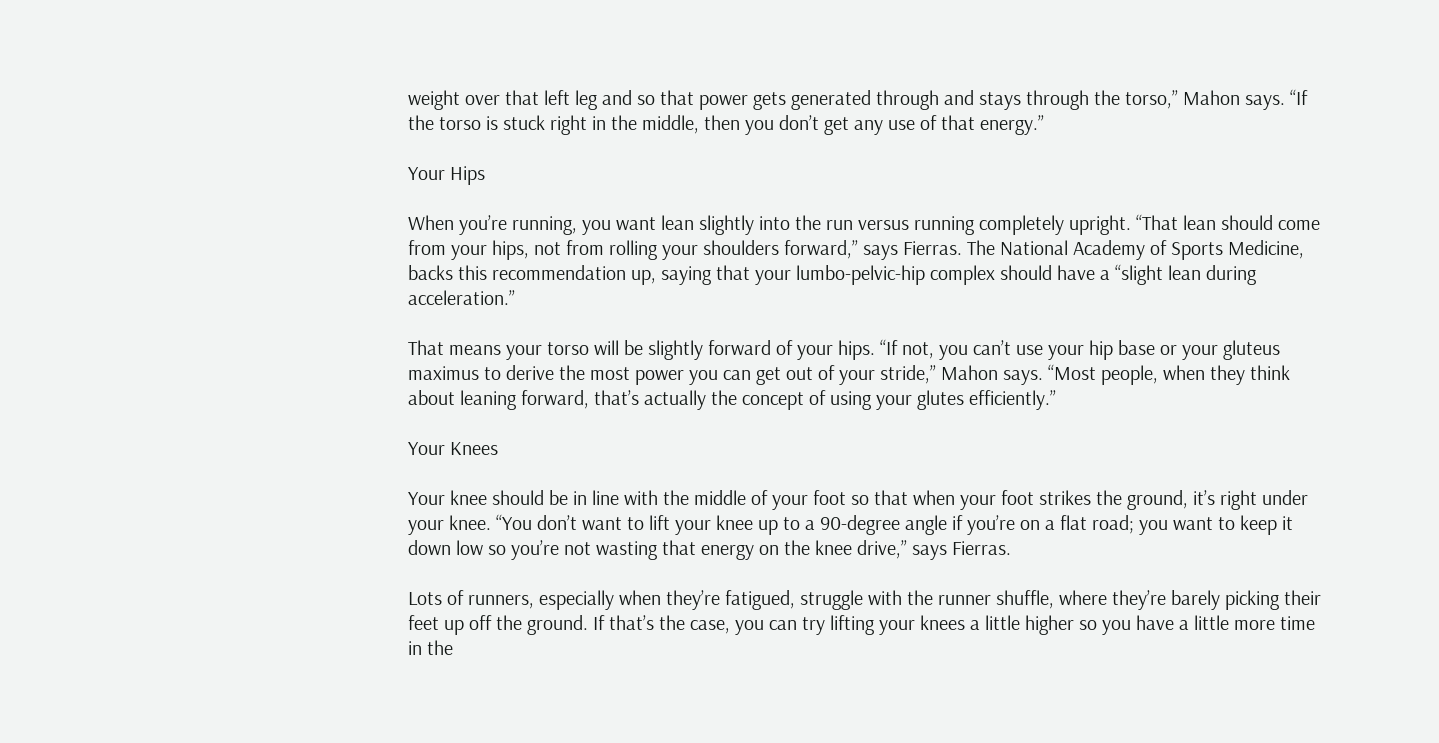weight over that left leg and so that power gets generated through and stays through the torso,” Mahon says. “If the torso is stuck right in the middle, then you don’t get any use of that energy.”

Your Hips

When you’re running, you want lean slightly into the run versus running completely upright. “That lean should come from your hips, not from rolling your shoulders forward,” says Fierras. The National Academy of Sports Medicine, backs this recommendation up, saying that your lumbo-pelvic-hip complex should have a “slight lean during acceleration.”

That means your torso will be slightly forward of your hips. “If not, you can’t use your hip base or your gluteus maximus to derive the most power you can get out of your stride,” Mahon says. “Most people, when they think about leaning forward, that’s actually the concept of using your glutes efficiently.”

Your Knees

Your knee should be in line with the middle of your foot so that when your foot strikes the ground, it’s right under your knee. “You don’t want to lift your knee up to a 90-degree angle if you’re on a flat road; you want to keep it down low so you’re not wasting that energy on the knee drive,” says Fierras.

Lots of runners, especially when they’re fatigued, struggle with the runner shuffle, where they’re barely picking their feet up off the ground. If that’s the case, you can try lifting your knees a little higher so you have a little more time in the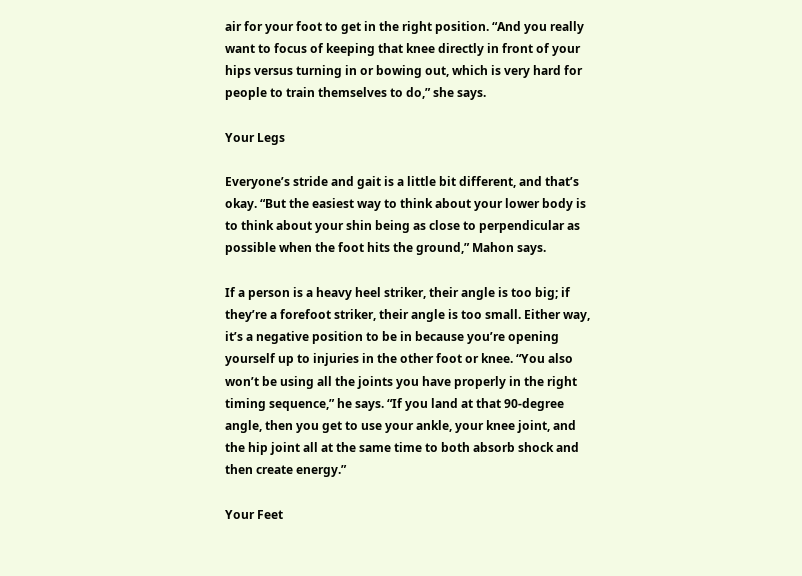air for your foot to get in the right position. “And you really want to focus of keeping that knee directly in front of your hips versus turning in or bowing out, which is very hard for people to train themselves to do,” she says.

Your Legs

Everyone’s stride and gait is a little bit different, and that’s okay. “But the easiest way to think about your lower body is to think about your shin being as close to perpendicular as possible when the foot hits the ground,” Mahon says.

If a person is a heavy heel striker, their angle is too big; if they’re a forefoot striker, their angle is too small. Either way, it’s a negative position to be in because you’re opening yourself up to injuries in the other foot or knee. “You also won’t be using all the joints you have properly in the right timing sequence,” he says. “If you land at that 90-degree angle, then you get to use your ankle, your knee joint, and the hip joint all at the same time to both absorb shock and then create energy.”

Your Feet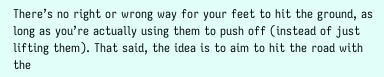There’s no right or wrong way for your feet to hit the ground, as long as you’re actually using them to push off (instead of just lifting them). That said, the idea is to aim to hit the road with the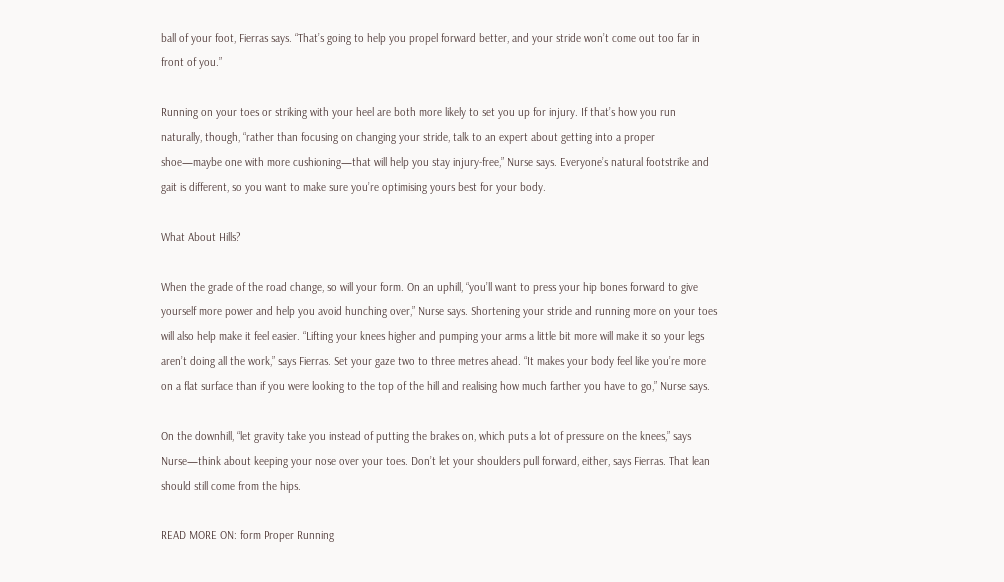ball of your foot, Fierras says. “That’s going to help you propel forward better, and your stride won’t come out too far in front of you.”

Running on your toes or striking with your heel are both more likely to set you up for injury. If that’s how you run naturally, though, “rather than focusing on changing your stride, talk to an expert about getting into a proper shoe—maybe one with more cushioning—that will help you stay injury-free,” Nurse says. Everyone’s natural footstrike and gait is different, so you want to make sure you’re optimising yours best for your body.

What About Hills?

When the grade of the road change, so will your form. On an uphill, “you’ll want to press your hip bones forward to give yourself more power and help you avoid hunching over,” Nurse says. Shortening your stride and running more on your toes will also help make it feel easier. “Lifting your knees higher and pumping your arms a little bit more will make it so your legs aren’t doing all the work,” says Fierras. Set your gaze two to three metres ahead. “It makes your body feel like you’re more on a flat surface than if you were looking to the top of the hill and realising how much farther you have to go,” Nurse says.

On the downhill, “let gravity take you instead of putting the brakes on, which puts a lot of pressure on the knees,” says Nurse—think about keeping your nose over your toes. Don’t let your shoulders pull forward, either, says Fierras. That lean should still come from the hips.

READ MORE ON: form Proper Running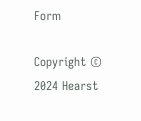Form

Copyright © 2024 Hearst